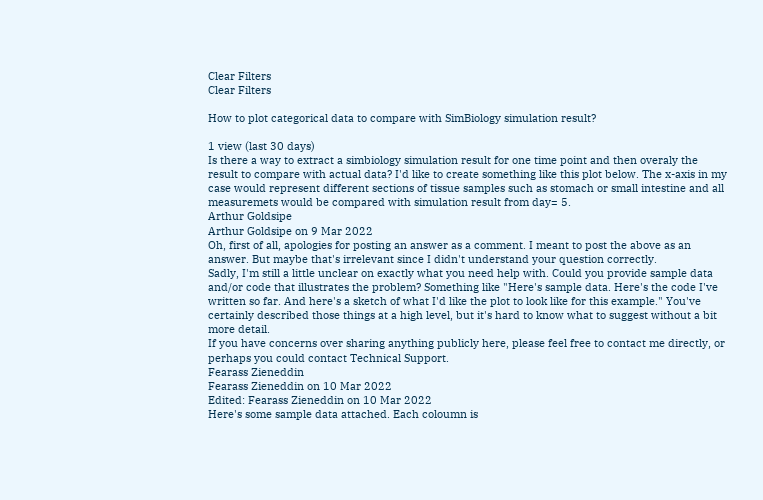Clear Filters
Clear Filters

How to plot categorical data to compare with SimBiology simulation result?

1 view (last 30 days)
Is there a way to extract a simbiology simulation result for one time point and then overaly the result to compare with actual data? I'd like to create something like this plot below. The x-axis in my case would represent different sections of tissue samples such as stomach or small intestine and all measuremets would be compared with simulation result from day= 5.
Arthur Goldsipe
Arthur Goldsipe on 9 Mar 2022
Oh, first of all, apologies for posting an answer as a comment. I meant to post the above as an answer. But maybe that's irrelevant since I didn't understand your question correctly.
Sadly, I'm still a little unclear on exactly what you need help with. Could you provide sample data and/or code that illustrates the problem? Something like "Here's sample data. Here's the code I've written so far. And here's a sketch of what I'd like the plot to look like for this example." You've certainly described those things at a high level, but it's hard to know what to suggest without a bit more detail.
If you have concerns over sharing anything publicly here, please feel free to contact me directly, or perhaps you could contact Technical Support.
Fearass Zieneddin
Fearass Zieneddin on 10 Mar 2022
Edited: Fearass Zieneddin on 10 Mar 2022
Here's some sample data attached. Each coloumn is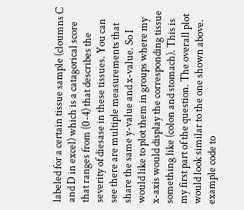labeled for a certain tissue sample (cloumns C and D in excel) which is a catagorical score that ranges from (0-4) that describes the severity of diesase in these tissues. You can see there are multiple measurements that share the same y-value and x-value. So I would like to plot them in groups where my x-axis would display the corresponding tissue something like (colon and stomach). This is my first part of the question. The overall plot would look similar to the one shown above.
example code to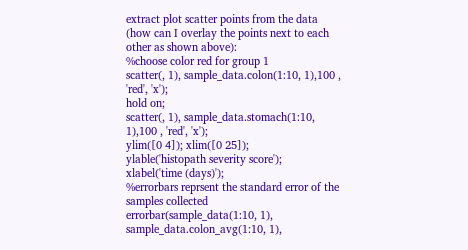extract plot scatter points from the data (how can I overlay the points next to each other as shown above):
%choose color red for group 1
scatter(, 1), sample_data.colon(1:10, 1),100 , 'red', 'x');
hold on;
scatter(, 1), sample_data.stomach(1:10, 1),100 , 'red', 'x');
ylim([0 4]); xlim([0 25]);
ylable('histopath severity score');
xlabel('time (days)');
%errorbars reprsent the standard error of the samples collected
errorbar(sample_data(1:10, 1), sample_data.colon_avg(1:10, 1),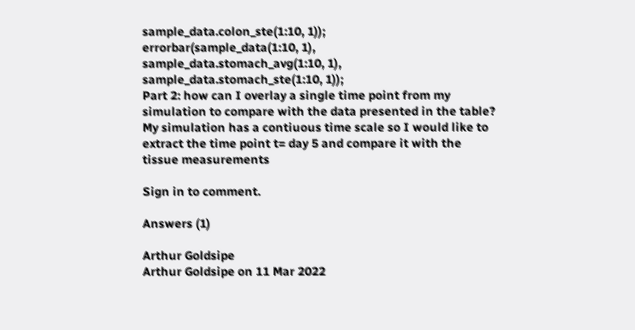sample_data.colon_ste(1:10, 1));
errorbar(sample_data(1:10, 1), sample_data.stomach_avg(1:10, 1), sample_data.stomach_ste(1:10, 1));
Part 2: how can I overlay a single time point from my simulation to compare with the data presented in the table? My simulation has a contiuous time scale so I would like to extract the time point t= day 5 and compare it with the tissue measurements

Sign in to comment.

Answers (1)

Arthur Goldsipe
Arthur Goldsipe on 11 Mar 2022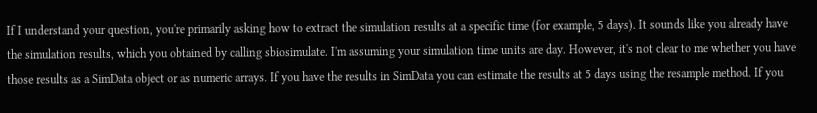If I understand your question, you're primarily asking how to extract the simulation results at a specific time (for example, 5 days). It sounds like you already have the simulation results, which you obtained by calling sbiosimulate. I'm assuming your simulation time units are day. However, it's not clear to me whether you have those results as a SimData object or as numeric arrays. If you have the results in SimData you can estimate the results at 5 days using the resample method. If you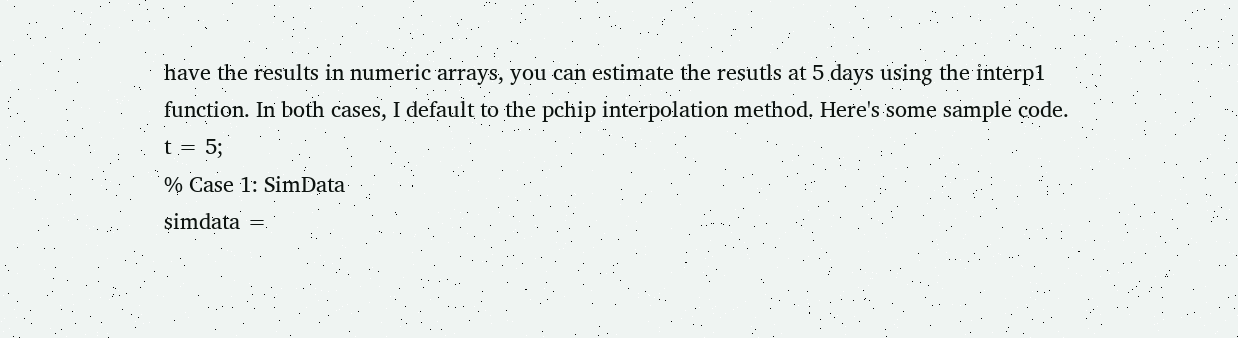have the results in numeric arrays, you can estimate the resutls at 5 days using the interp1 function. In both cases, I default to the pchip interpolation method. Here's some sample code.
t = 5;
% Case 1: SimData
simdata =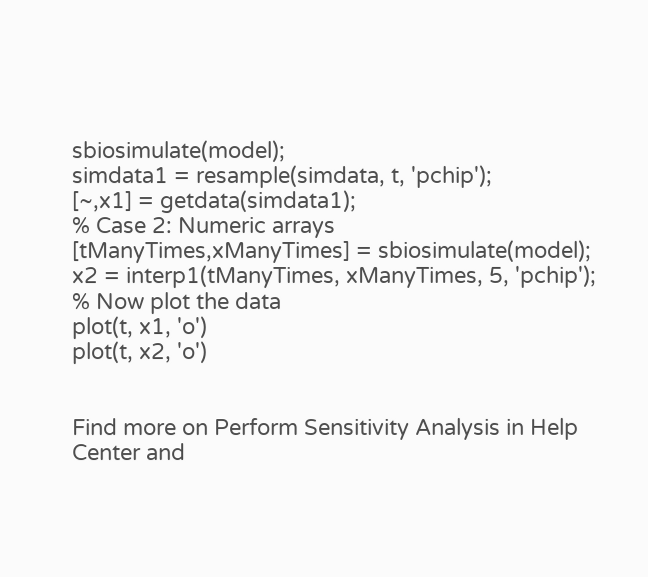sbiosimulate(model);
simdata1 = resample(simdata, t, 'pchip');
[~,x1] = getdata(simdata1);
% Case 2: Numeric arrays
[tManyTimes,xManyTimes] = sbiosimulate(model);
x2 = interp1(tManyTimes, xManyTimes, 5, 'pchip');
% Now plot the data
plot(t, x1, 'o')
plot(t, x2, 'o')


Find more on Perform Sensitivity Analysis in Help Center and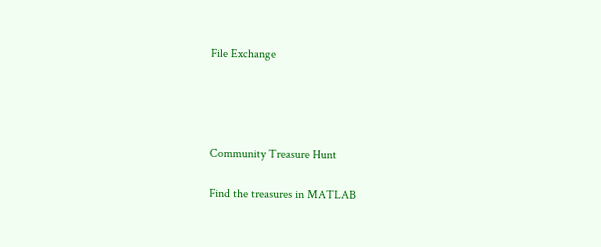File Exchange




Community Treasure Hunt

Find the treasures in MATLAB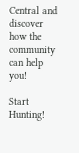Central and discover how the community can help you!

Start Hunting!